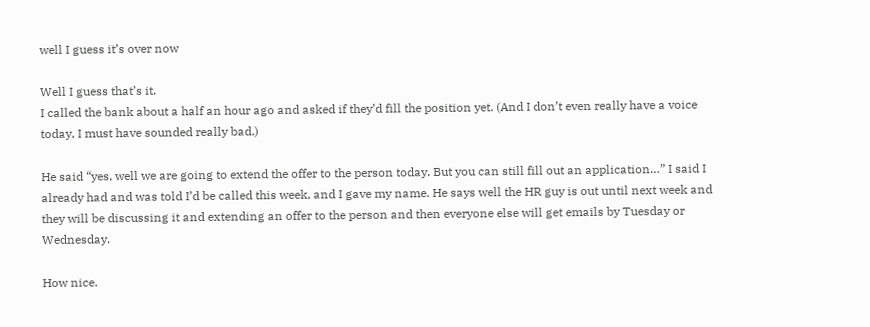well I guess it’s over now

Well I guess that’s it.
I called the bank about a half an hour ago and asked if they’d fill the position yet. (And I don’t even really have a voice today, I must have sounded really bad.)

He said “yes, well we are going to extend the offer to the person today. But you can still fill out an application…” I said I already had and was told I’d be called this week, and I gave my name. He says well the HR guy is out until next week and they will be discussing it and extending an offer to the person and then everyone else will get emails by Tuesday or Wednesday.

How nice.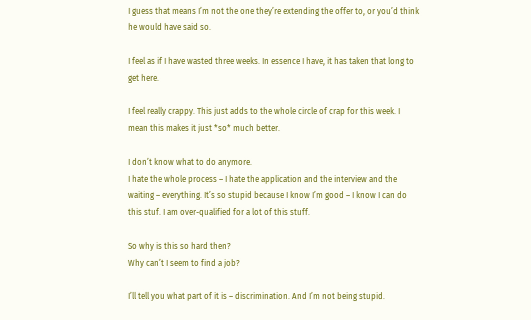I guess that means I’m not the one they’re extending the offer to, or you’d think he would have said so.

I feel as if I have wasted three weeks. In essence I have, it has taken that long to get here.

I feel really crappy. This just adds to the whole circle of crap for this week. I mean this makes it just *so* much better.

I don’t know what to do anymore.
I hate the whole process – I hate the application and the interview and the waiting – everything. It’s so stupid because I know I’m good – I know I can do this stuf. I am over-qualified for a lot of this stuff.

So why is this so hard then?
Why can’t I seem to find a job?

I’ll tell you what part of it is – discrimination. And I’m not being stupid.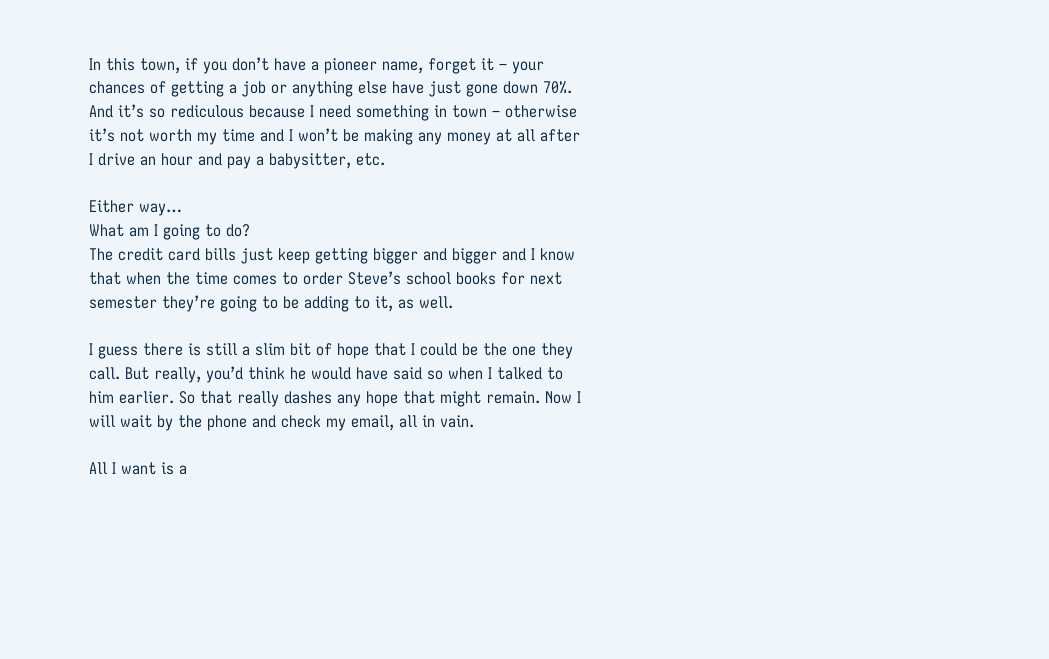In this town, if you don’t have a pioneer name, forget it – your chances of getting a job or anything else have just gone down 70%.
And it’s so rediculous because I need something in town – otherwise it’s not worth my time and I won’t be making any money at all after I drive an hour and pay a babysitter, etc.

Either way…
What am I going to do?
The credit card bills just keep getting bigger and bigger and I know that when the time comes to order Steve’s school books for next semester they’re going to be adding to it, as well.

I guess there is still a slim bit of hope that I could be the one they call. But really, you’d think he would have said so when I talked to him earlier. So that really dashes any hope that might remain. Now I will wait by the phone and check my email, all in vain.

All I want is a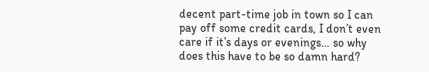decent part-time job in town so I can pay off some credit cards, I don’t even care if it’s days or evenings… so why does this have to be so damn hard?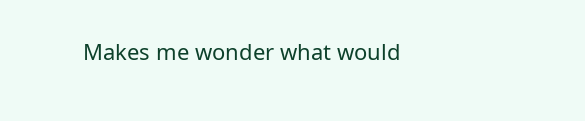Makes me wonder what would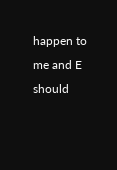happen to me and E should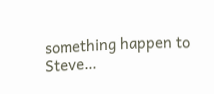something happen to Steve…